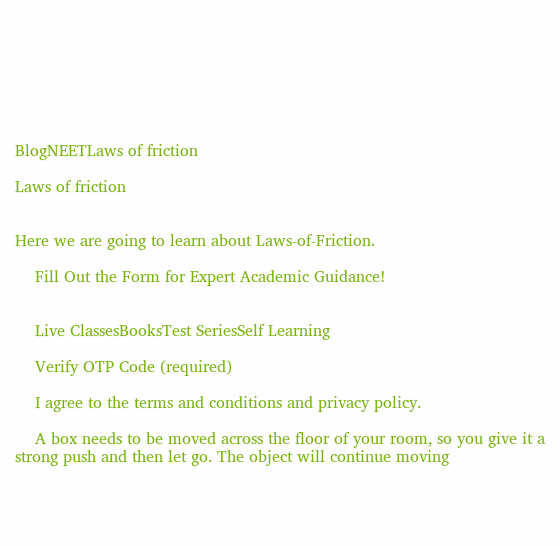BlogNEETLaws of friction

Laws of friction


Here we are going to learn about Laws-of-Friction.

    Fill Out the Form for Expert Academic Guidance!


    Live ClassesBooksTest SeriesSelf Learning

    Verify OTP Code (required)

    I agree to the terms and conditions and privacy policy.

    A box needs to be moved across the floor of your room, so you give it a strong push and then let go. The object will continue moving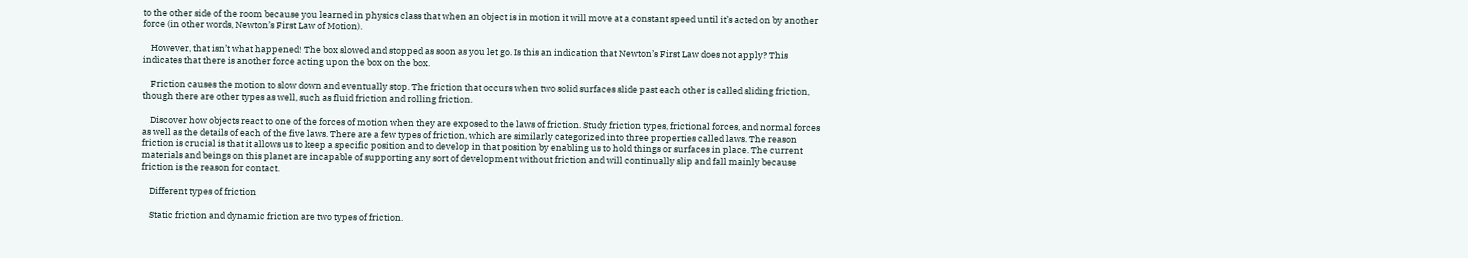to the other side of the room because you learned in physics class that when an object is in motion it will move at a constant speed until it’s acted on by another force (in other words, Newton’s First Law of Motion).

    However, that isn’t what happened! The box slowed and stopped as soon as you let go. Is this an indication that Newton’s First Law does not apply? This indicates that there is another force acting upon the box on the box.

    Friction causes the motion to slow down and eventually stop. The friction that occurs when two solid surfaces slide past each other is called sliding friction, though there are other types as well, such as fluid friction and rolling friction.

    Discover how objects react to one of the forces of motion when they are exposed to the laws of friction. Study friction types, frictional forces, and normal forces as well as the details of each of the five laws. There are a few types of friction, which are similarly categorized into three properties called laws. The reason friction is crucial is that it allows us to keep a specific position and to develop in that position by enabling us to hold things or surfaces in place. The current materials and beings on this planet are incapable of supporting any sort of development without friction and will continually slip and fall mainly because friction is the reason for contact.

    Different types of friction

    Static friction and dynamic friction are two types of friction.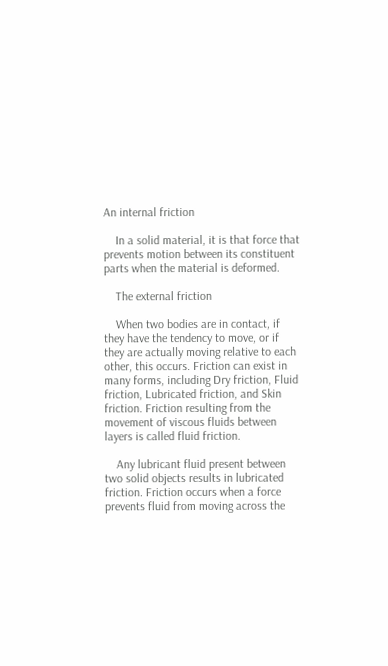An internal friction

    In a solid material, it is that force that prevents motion between its constituent parts when the material is deformed.

    The external friction

    When two bodies are in contact, if they have the tendency to move, or if they are actually moving relative to each other, this occurs. Friction can exist in many forms, including Dry friction, Fluid friction, Lubricated friction, and Skin friction. Friction resulting from the movement of viscous fluids between layers is called fluid friction.

    Any lubricant fluid present between two solid objects results in lubricated friction. Friction occurs when a force prevents fluid from moving across the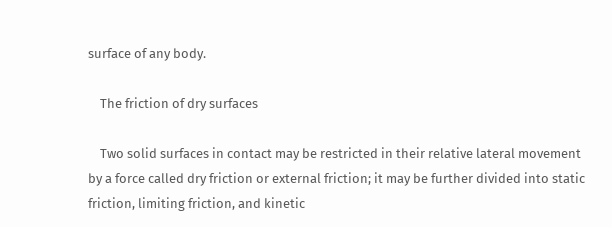surface of any body.

    The friction of dry surfaces

    Two solid surfaces in contact may be restricted in their relative lateral movement by a force called dry friction or external friction; it may be further divided into static friction, limiting friction, and kinetic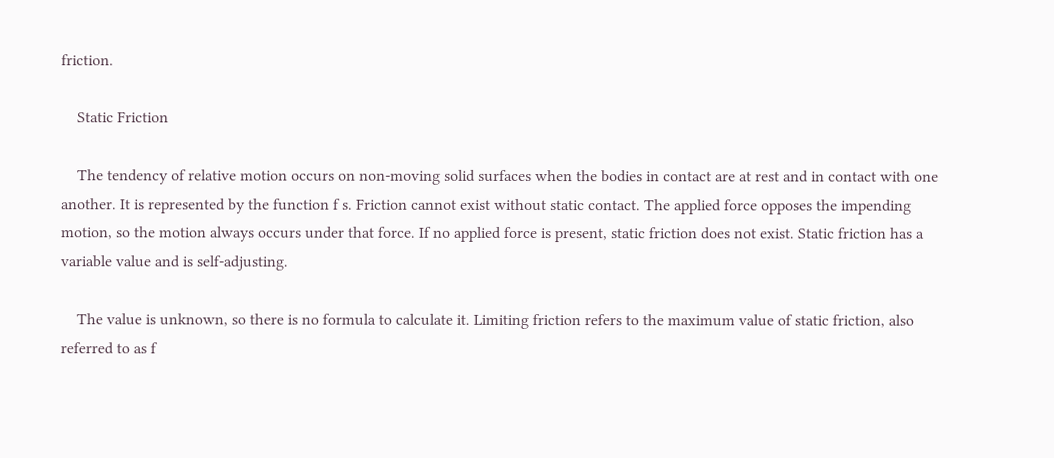friction.

    Static Friction

    The tendency of relative motion occurs on non-moving solid surfaces when the bodies in contact are at rest and in contact with one another. It is represented by the function f s. Friction cannot exist without static contact. The applied force opposes the impending motion, so the motion always occurs under that force. If no applied force is present, static friction does not exist. Static friction has a variable value and is self-adjusting.

    The value is unknown, so there is no formula to calculate it. Limiting friction refers to the maximum value of static friction, also referred to as f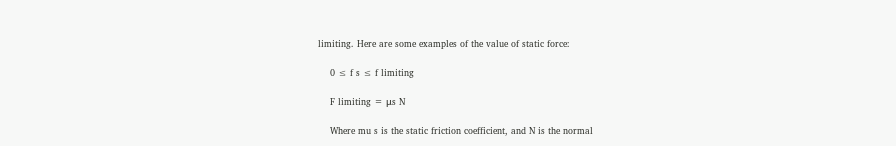limiting. Here are some examples of the value of static force:

    0 ≤ f s ≤ f limiting

    F limiting = μs N

    Where mu s is the static friction coefficient, and N is the normal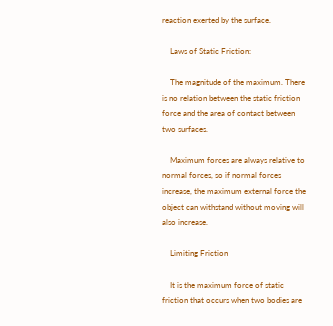reaction exerted by the surface.

    Laws of Static Friction:

    The magnitude of the maximum. There is no relation between the static friction force and the area of contact between two surfaces.

    Maximum forces are always relative to normal forces, so if normal forces increase, the maximum external force the object can withstand without moving will also increase.

    Limiting Friction

    It is the maximum force of static friction that occurs when two bodies are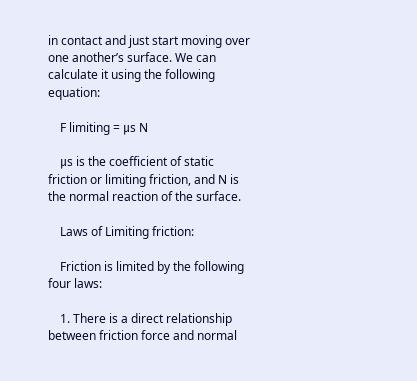in contact and just start moving over one another’s surface. We can calculate it using the following equation:

    F limiting = μs N

    μs is the coefficient of static friction or limiting friction, and N is the normal reaction of the surface.

    Laws of Limiting friction:

    Friction is limited by the following four laws:

    1. There is a direct relationship between friction force and normal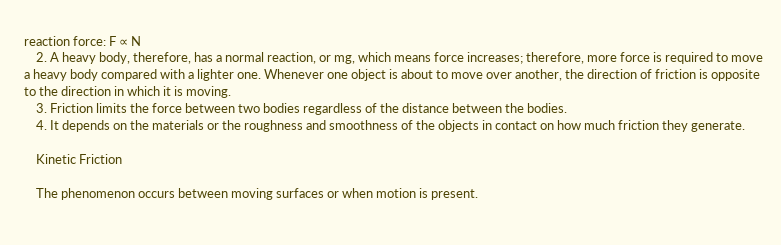reaction force: F ∝ N
    2. A heavy body, therefore, has a normal reaction, or mg, which means force increases; therefore, more force is required to move a heavy body compared with a lighter one. Whenever one object is about to move over another, the direction of friction is opposite to the direction in which it is moving.
    3. Friction limits the force between two bodies regardless of the distance between the bodies.
    4. It depends on the materials or the roughness and smoothness of the objects in contact on how much friction they generate.

    Kinetic Friction

    The phenomenon occurs between moving surfaces or when motion is present.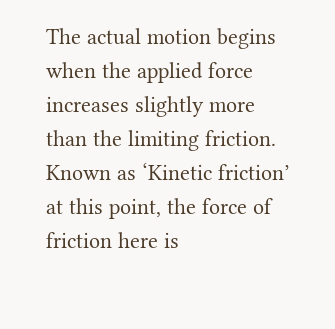The actual motion begins when the applied force increases slightly more than the limiting friction. Known as ‘Kinetic friction’ at this point, the force of friction here is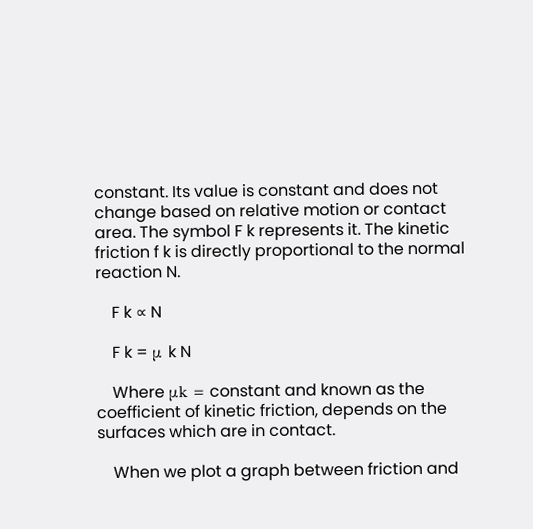constant. Its value is constant and does not change based on relative motion or contact area. The symbol F k represents it. The kinetic friction f k is directly proportional to the normal reaction N.

    F k ∝ N

    F k = μ k N

    Where μk = constant and known as the coefficient of kinetic friction, depends on the surfaces which are in contact.

    When we plot a graph between friction and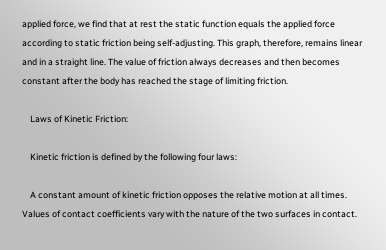applied force, we find that at rest the static function equals the applied force according to static friction being self-adjusting. This graph, therefore, remains linear and in a straight line. The value of friction always decreases and then becomes constant after the body has reached the stage of limiting friction.

    Laws of Kinetic Friction:

    Kinetic friction is defined by the following four laws:

    A constant amount of kinetic friction opposes the relative motion at all times. Values of contact coefficients vary with the nature of the two surfaces in contact.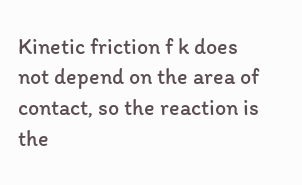Kinetic friction f k does not depend on the area of contact, so the reaction is the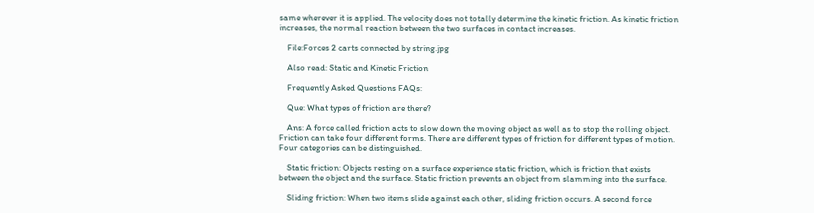same wherever it is applied. The velocity does not totally determine the kinetic friction. As kinetic friction increases, the normal reaction between the two surfaces in contact increases.

    File:Forces 2 carts connected by string.jpg

    Also read: Static and Kinetic Friction

    Frequently Asked Questions FAQs:

    Que: What types of friction are there?

    Ans: A force called friction acts to slow down the moving object as well as to stop the rolling object. Friction can take four different forms. There are different types of friction for different types of motion. Four categories can be distinguished.

    Static friction: Objects resting on a surface experience static friction, which is friction that exists between the object and the surface. Static friction prevents an object from slamming into the surface.

    Sliding friction: When two items slide against each other, sliding friction occurs. A second force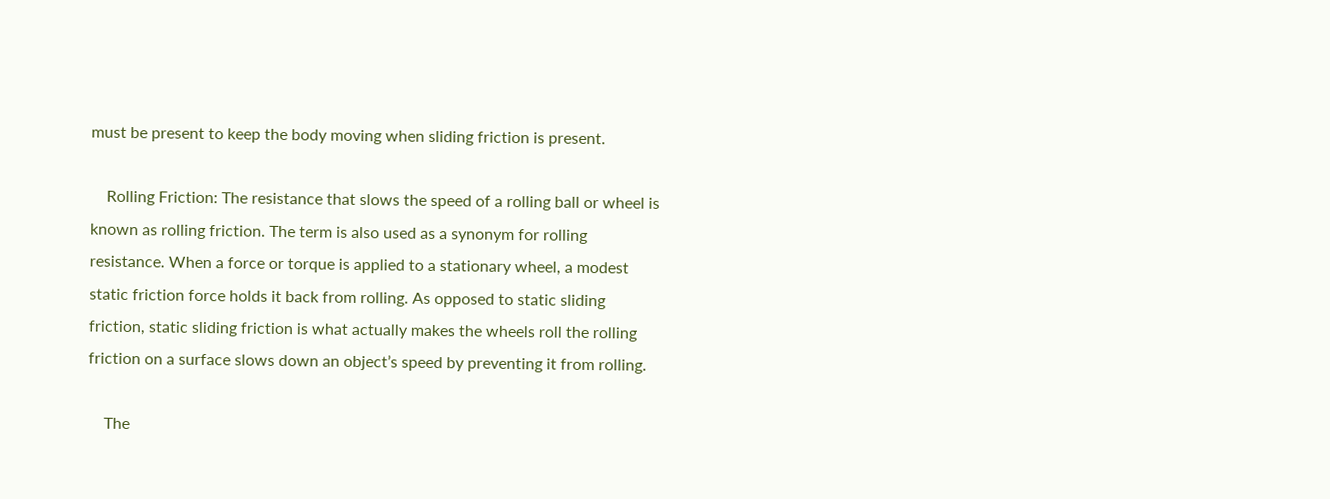must be present to keep the body moving when sliding friction is present.

    Rolling Friction: The resistance that slows the speed of a rolling ball or wheel is known as rolling friction. The term is also used as a synonym for rolling resistance. When a force or torque is applied to a stationary wheel, a modest static friction force holds it back from rolling. As opposed to static sliding friction, static sliding friction is what actually makes the wheels roll the rolling friction on a surface slows down an object’s speed by preventing it from rolling.

    The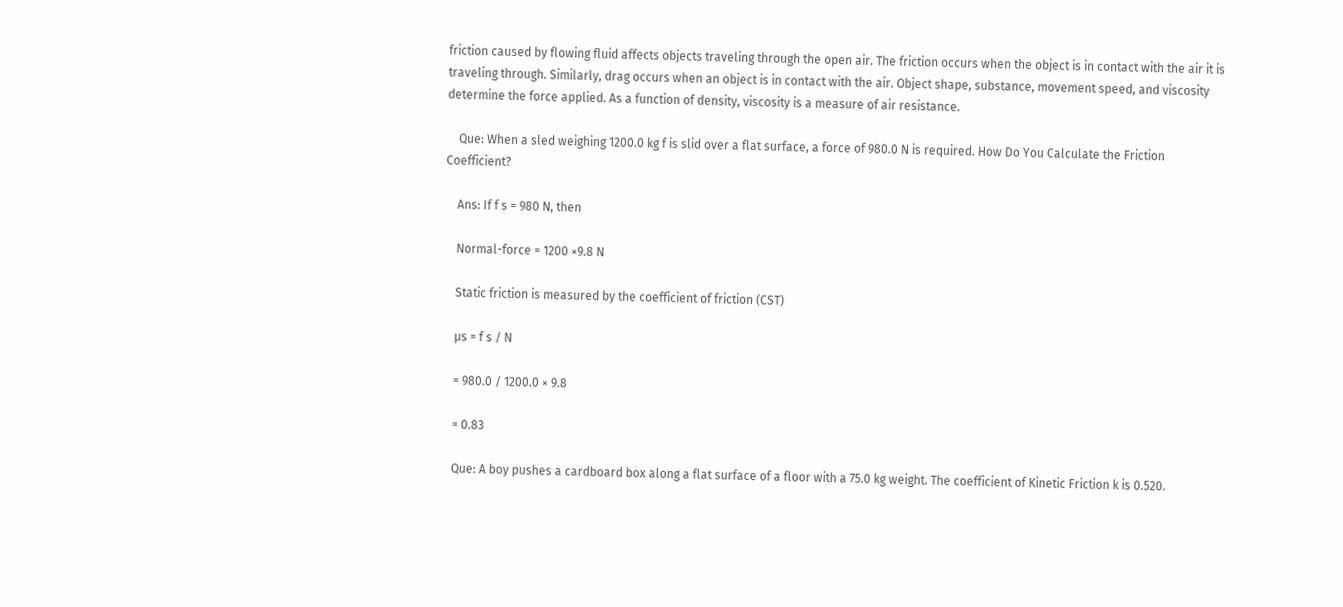friction caused by flowing fluid affects objects traveling through the open air. The friction occurs when the object is in contact with the air it is traveling through. Similarly, drag occurs when an object is in contact with the air. Object shape, substance, movement speed, and viscosity determine the force applied. As a function of density, viscosity is a measure of air resistance.

    Que: When a sled weighing 1200.0 kg f is slid over a flat surface, a force of 980.0 N is required. How Do You Calculate the Friction Coefficient?

    Ans: If f s = 980 N, then

    Normal-force = 1200 ×9.8 N

    Static friction is measured by the coefficient of friction (CST)

    µs = f s / N

    = 980.0 / 1200.0 × 9.8

    = 0.83

    Que: A boy pushes a cardboard box along a flat surface of a floor with a 75.0 kg weight. The coefficient of Kinetic Friction k is 0.520.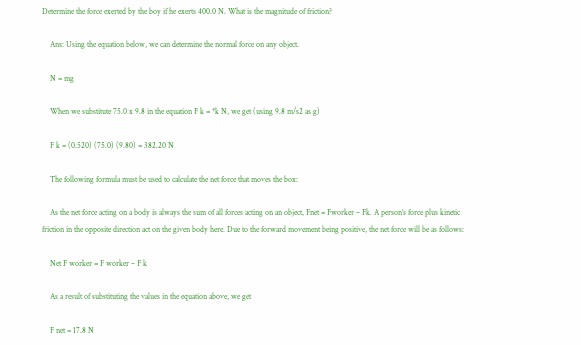Determine the force exerted by the boy if he exerts 400.0 N. What is the magnitude of friction?

    Ans: Using the equation below, we can determine the normal force on any object.

    N = mg

    When we substitute 75.0 x 9.8 in the equation F k = *k N, we get (using 9.8 m/s2 as g)

    F k = (0.520) (75.0) (9.80) = 382.20 N

    The following formula must be used to calculate the net force that moves the box:

    As the net force acting on a body is always the sum of all forces acting on an object, Fnet = Fworker – Fk. A person’s force plus kinetic friction in the opposite direction act on the given body here. Due to the forward movement being positive, the net force will be as follows:

    Net F worker = F worker – F k

    As a result of substituting the values in the equation above, we get

    F net = 17.8 N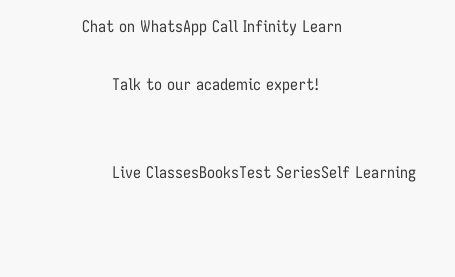Chat on WhatsApp Call Infinity Learn

      Talk to our academic expert!


      Live ClassesBooksTest SeriesSelf Learning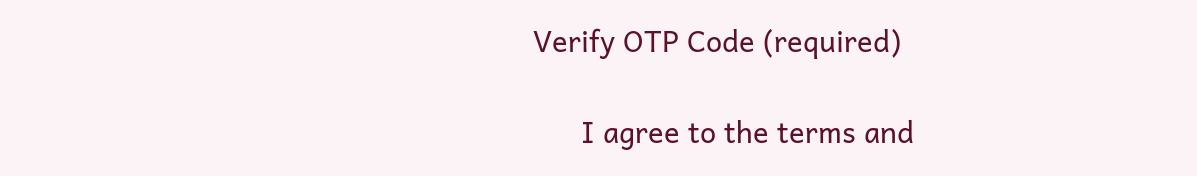Verify OTP Code (required)

      I agree to the terms and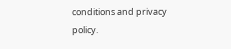conditions and privacy policy.